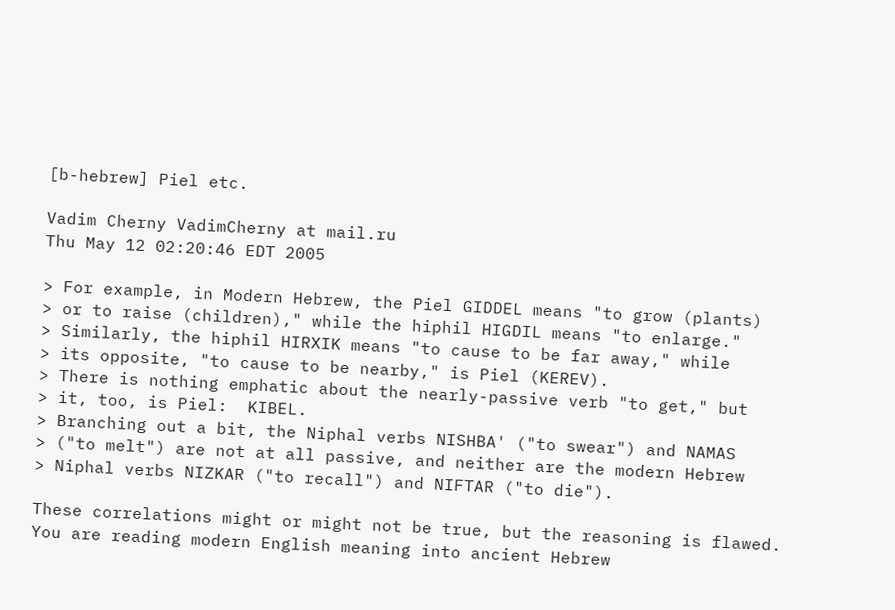[b-hebrew] Piel etc.

Vadim Cherny VadimCherny at mail.ru
Thu May 12 02:20:46 EDT 2005

> For example, in Modern Hebrew, the Piel GIDDEL means "to grow (plants)
> or to raise (children)," while the hiphil HIGDIL means "to enlarge."
> Similarly, the hiphil HIRXIK means "to cause to be far away," while
> its opposite, "to cause to be nearby," is Piel (KEREV).
> There is nothing emphatic about the nearly-passive verb "to get," but
> it, too, is Piel:  KIBEL.
> Branching out a bit, the Niphal verbs NISHBA' ("to swear") and NAMAS
> ("to melt") are not at all passive, and neither are the modern Hebrew
> Niphal verbs NIZKAR ("to recall") and NIFTAR ("to die").

These correlations might or might not be true, but the reasoning is flawed.
You are reading modern English meaning into ancient Hebrew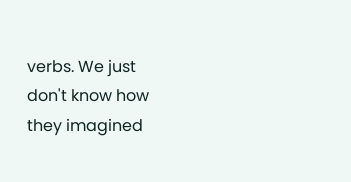verbs. We just
don't know how they imagined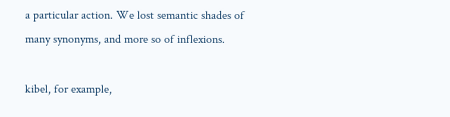a particular action. We lost semantic shades of
many synonyms, and more so of inflexions.

kibel, for example,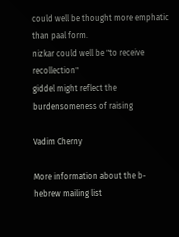could well be thought more emphatic than paal form.
nizkar could well be "to receive recollection"
giddel might reflect the burdensomeness of raising

Vadim Cherny

More information about the b-hebrew mailing list